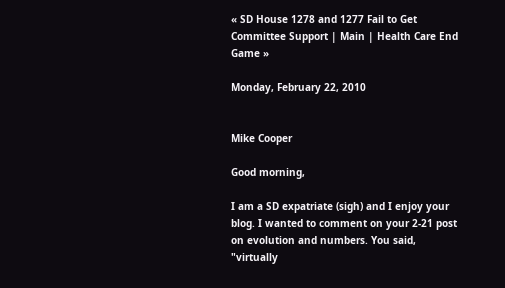« SD House 1278 and 1277 Fail to Get Committee Support | Main | Health Care End Game »

Monday, February 22, 2010


Mike Cooper

Good morning,

I am a SD expatriate (sigh) and I enjoy your blog. I wanted to comment on your 2-21 post on evolution and numbers. You said, "virtually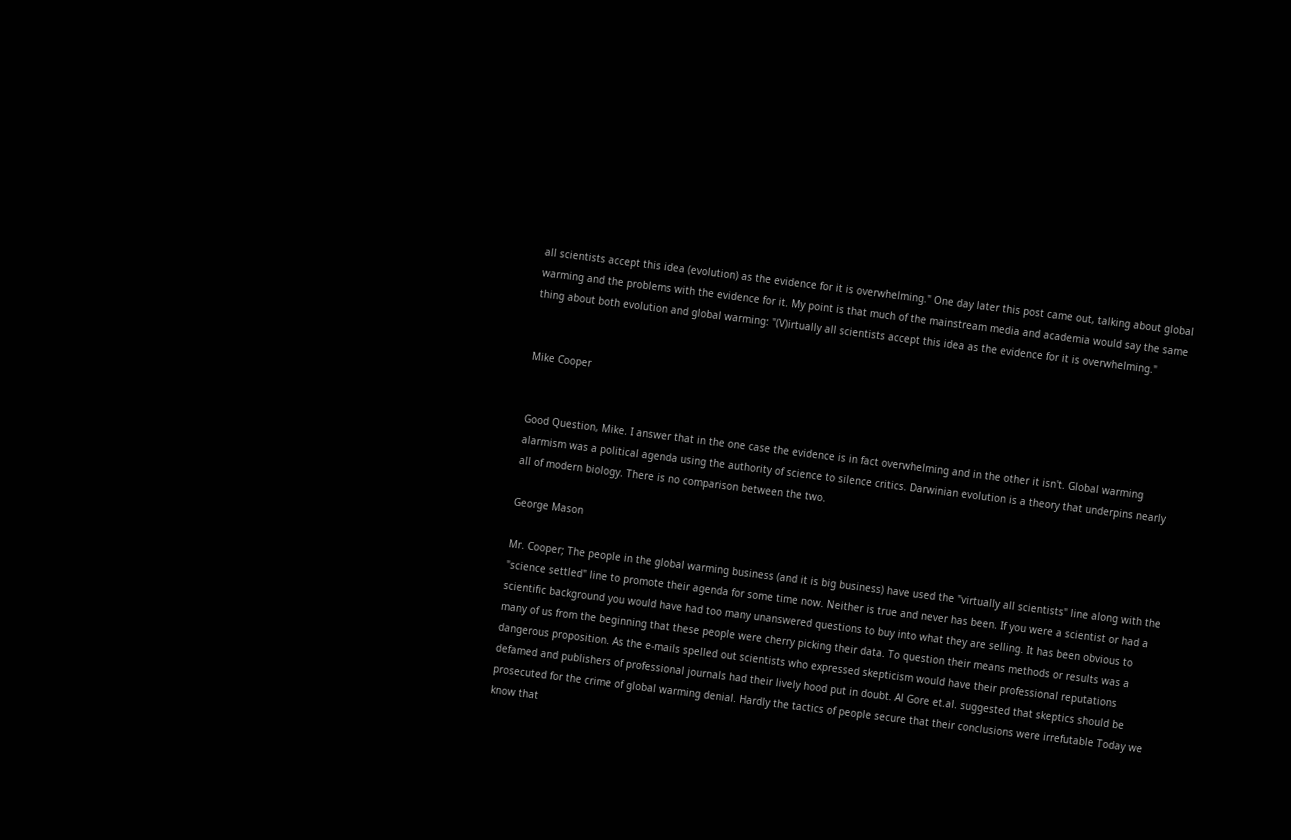all scientists accept this idea (evolution) as the evidence for it is overwhelming." One day later this post came out, talking about global warming and the problems with the evidence for it. My point is that much of the mainstream media and academia would say the same thing about both evolution and global warming: "(V)irtually all scientists accept this idea as the evidence for it is overwhelming."


Mike Cooper


Good Question, Mike. I answer that in the one case the evidence is in fact overwhelming and in the other it isn't. Global warming alarmism was a political agenda using the authority of science to silence critics. Darwinian evolution is a theory that underpins nearly all of modern biology. There is no comparison between the two.

George Mason

Mr. Cooper; The people in the global warming business (and it is big business) have used the "virtually all scientists" line along with the "science settled" line to promote their agenda for some time now. Neither is true and never has been. If you were a scientist or had a scientific background you would have had too many unanswered questions to buy into what they are selling. It has been obvious to many of us from the beginning that these people were cherry picking their data. To question their means methods or results was a dangerous proposition. As the e-mails spelled out scientists who expressed skepticism would have their professional reputations defamed and publishers of professional journals had their lively hood put in doubt. Al Gore et.al. suggested that skeptics should be prosecuted for the crime of global warming denial. Hardly the tactics of people secure that their conclusions were irrefutable Today we know that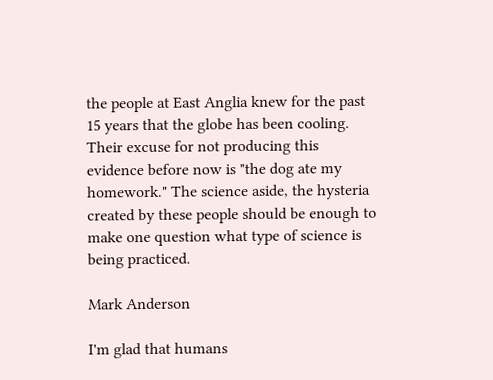the people at East Anglia knew for the past 15 years that the globe has been cooling. Their excuse for not producing this evidence before now is "the dog ate my homework." The science aside, the hysteria created by these people should be enough to make one question what type of science is being practiced.

Mark Anderson

I'm glad that humans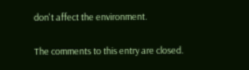don't affect the environment.

The comments to this entry are closed.